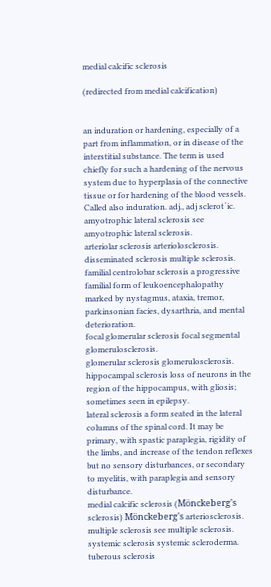medial calcific sclerosis

(redirected from medial calcification)


an induration or hardening, especially of a part from inflammation, or in disease of the interstitial substance. The term is used chiefly for such a hardening of the nervous system due to hyperplasia of the connective tissue or for hardening of the blood vessels. Called also induration. adj., adj sclerot´ic.
amyotrophic lateral sclerosis see amyotrophic lateral sclerosis.
arteriolar sclerosis arteriolosclerosis.
disseminated sclerosis multiple sclerosis.
familial centrolobar sclerosis a progressive familial form of leukoencephalopathy marked by nystagmus, ataxia, tremor, parkinsonian facies, dysarthria, and mental deterioration.
focal glomerular sclerosis focal segmental glomerulosclerosis.
glomerular sclerosis glomerulosclerosis.
hippocampal sclerosis loss of neurons in the region of the hippocampus, with gliosis; sometimes seen in epilepsy.
lateral sclerosis a form seated in the lateral columns of the spinal cord. It may be primary, with spastic paraplegia, rigidity of the limbs, and increase of the tendon reflexes but no sensory disturbances, or secondary to myelitis, with paraplegia and sensory disturbance.
medial calcific sclerosis (Mönckeberg's sclerosis) Mönckeberg's arteriosclerosis.
multiple sclerosis see multiple sclerosis.
systemic sclerosis systemic scleroderma.
tuberous sclerosis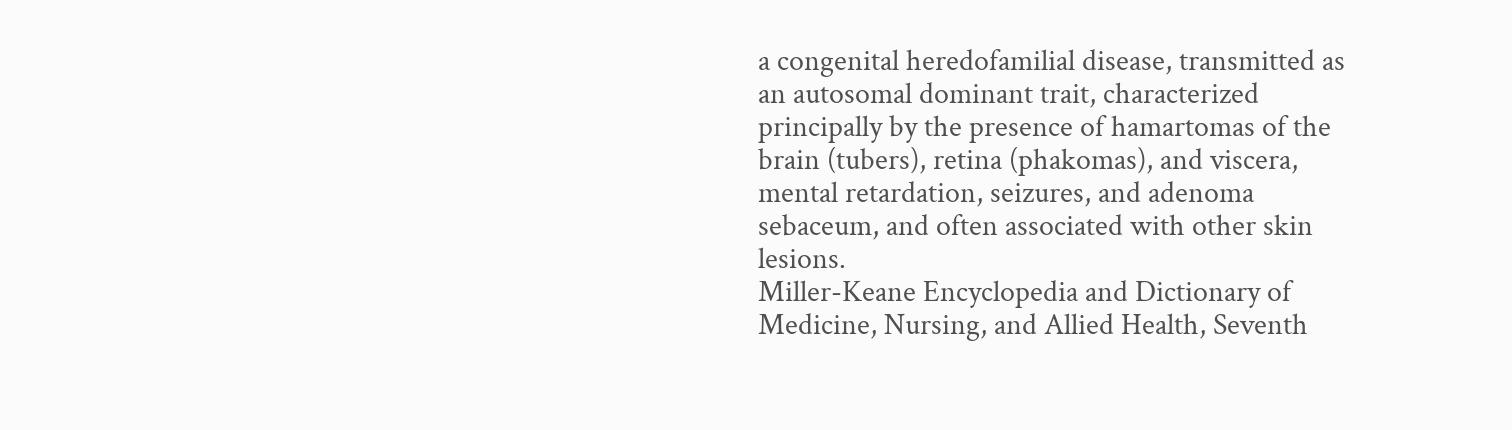a congenital heredofamilial disease, transmitted as an autosomal dominant trait, characterized principally by the presence of hamartomas of the brain (tubers), retina (phakomas), and viscera, mental retardation, seizures, and adenoma sebaceum, and often associated with other skin lesions.
Miller-Keane Encyclopedia and Dictionary of Medicine, Nursing, and Allied Health, Seventh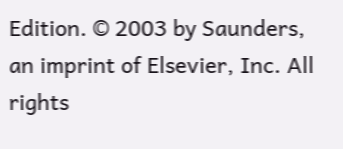Edition. © 2003 by Saunders, an imprint of Elsevier, Inc. All rights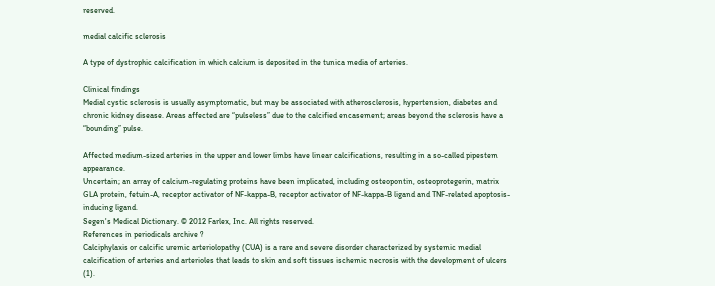reserved.

medial calcific sclerosis

A type of dystrophic calcification in which calcium is deposited in the tunica media of arteries.

Clinical findings
Medial cystic sclerosis is usually asymptomatic, but may be associated with atherosclerosis, hypertension, diabetes and chronic kidney disease. Areas affected are “pulseless” due to the calcified encasement; areas beyond the sclerosis have a “bounding” pulse.

Affected medium-sized arteries in the upper and lower limbs have linear calcifications, resulting in a so-called pipestem appearance.
Uncertain; an array of calcium-regulating proteins have been implicated, including osteopontin, osteoprotegerin, matrix GLA protein, fetuin-A, receptor activator of NF-kappa-B, receptor activator of NF-kappa-B ligand and TNF-related apoptosis-inducing ligand.
Segen's Medical Dictionary. © 2012 Farlex, Inc. All rights reserved.
References in periodicals archive ?
Calciphylaxis or calcific uremic arteriolopathy (CUA) is a rare and severe disorder characterized by systemic medial calcification of arteries and arterioles that leads to skin and soft tissues ischemic necrosis with the development of ulcers (1).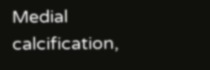Medial calcification,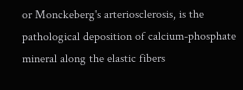or Monckeberg's arteriosclerosis, is the pathological deposition of calcium-phosphate mineral along the elastic fibers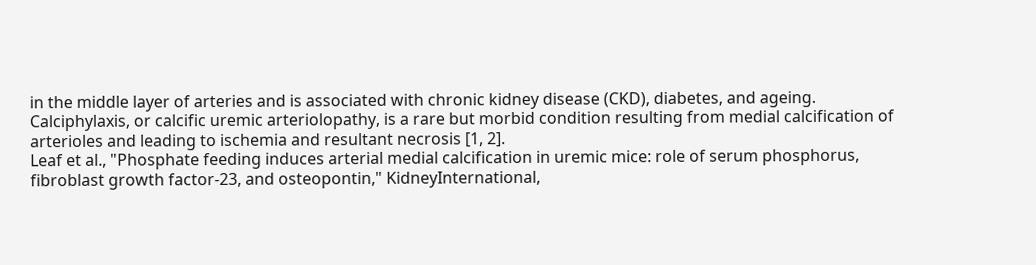in the middle layer of arteries and is associated with chronic kidney disease (CKD), diabetes, and ageing.
Calciphylaxis, or calcific uremic arteriolopathy, is a rare but morbid condition resulting from medial calcification of arterioles and leading to ischemia and resultant necrosis [1, 2].
Leaf et al., "Phosphate feeding induces arterial medial calcification in uremic mice: role of serum phosphorus, fibroblast growth factor-23, and osteopontin," KidneyInternational,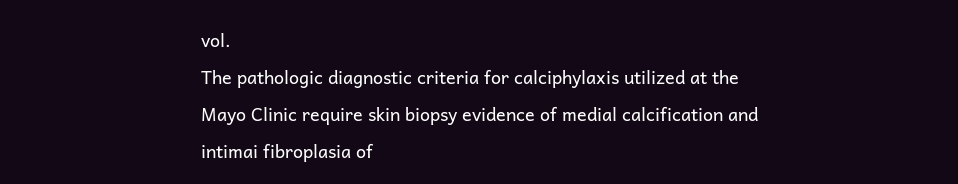vol.
The pathologic diagnostic criteria for calciphylaxis utilized at the Mayo Clinic require skin biopsy evidence of medial calcification and intimai fibroplasia of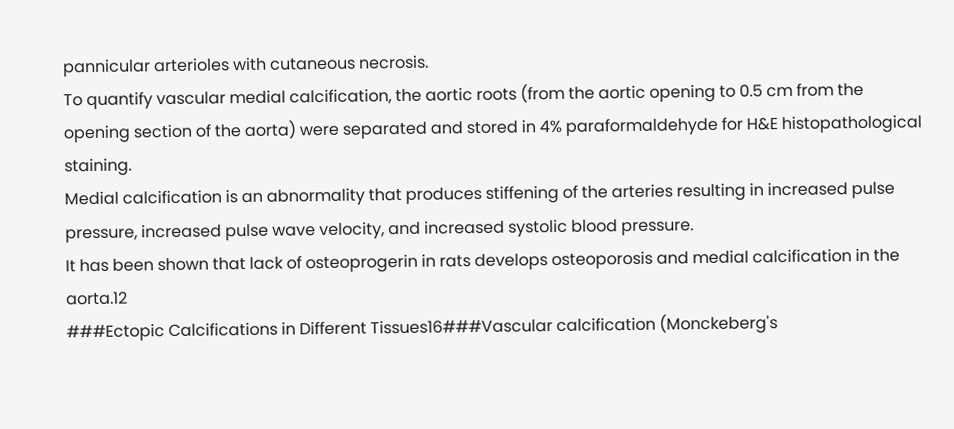pannicular arterioles with cutaneous necrosis.
To quantify vascular medial calcification, the aortic roots (from the aortic opening to 0.5 cm from the opening section of the aorta) were separated and stored in 4% paraformaldehyde for H&E histopathological staining.
Medial calcification is an abnormality that produces stiffening of the arteries resulting in increased pulse pressure, increased pulse wave velocity, and increased systolic blood pressure.
It has been shown that lack of osteoprogerin in rats develops osteoporosis and medial calcification in the aorta.12
###Ectopic Calcifications in Different Tissues16###Vascular calcification (Monckeberg's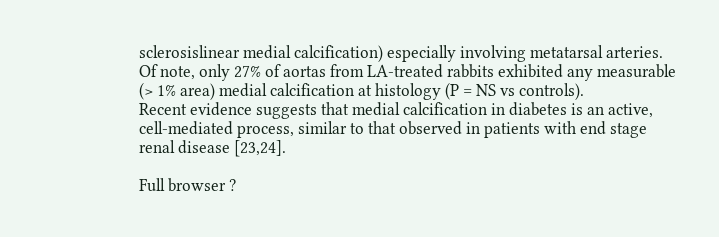sclerosislinear medial calcification) especially involving metatarsal arteries.
Of note, only 27% of aortas from LA-treated rabbits exhibited any measurable (> 1% area) medial calcification at histology (P = NS vs controls).
Recent evidence suggests that medial calcification in diabetes is an active, cell-mediated process, similar to that observed in patients with end stage renal disease [23,24].

Full browser ?